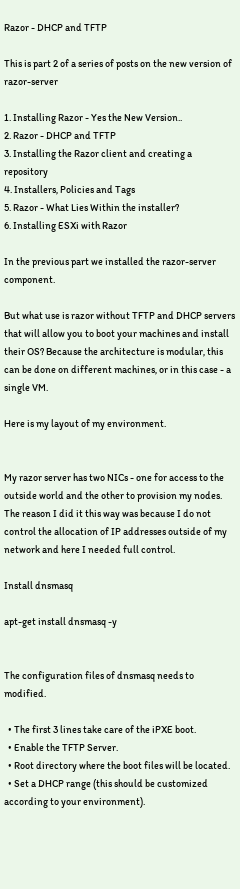Razor - DHCP and TFTP

This is part 2 of a series of posts on the new version of razor-server

1. Installing Razor - Yes the New Version..
2. Razor - DHCP and TFTP
3. Installing the Razor client and creating a repository
4. Installers, Policies and Tags
5. Razor - What Lies Within the installer?
6. Installing ESXi with Razor

In the previous part we installed the razor-server component.

But what use is razor without TFTP and DHCP servers that will allow you to boot your machines and install their OS? Because the architecture is modular, this can be done on different machines, or in this case - a single VM.

Here is my layout of my environment.


My razor server has two NICs - one for access to the outside world and the other to provision my nodes. The reason I did it this way was because I do not control the allocation of IP addresses outside of my network and here I needed full control.

Install dnsmasq

apt-get install dnsmasq -y


The configuration files of dnsmasq needs to modified.

  • The first 3 lines take care of the iPXE boot.
  • Enable the TFTP Server.
  • Root directory where the boot files will be located.
  • Set a DHCP range (this should be customized according to your environment).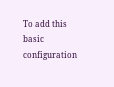To add this basic configuration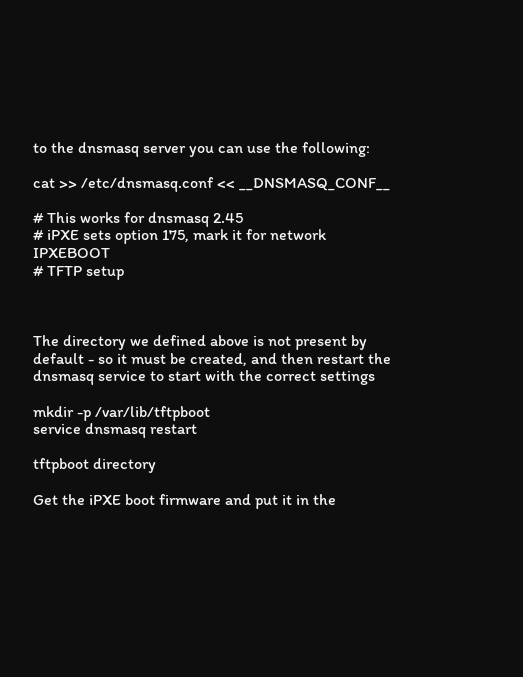to the dnsmasq server you can use the following:

cat >> /etc/dnsmasq.conf << __DNSMASQ_CONF__

# This works for dnsmasq 2.45
# iPXE sets option 175, mark it for network IPXEBOOT
# TFTP setup



The directory we defined above is not present by default - so it must be created, and then restart the dnsmasq service to start with the correct settings

mkdir -p /var/lib/tftpboot
service dnsmasq restart

tftpboot directory

Get the iPXE boot firmware and put it in the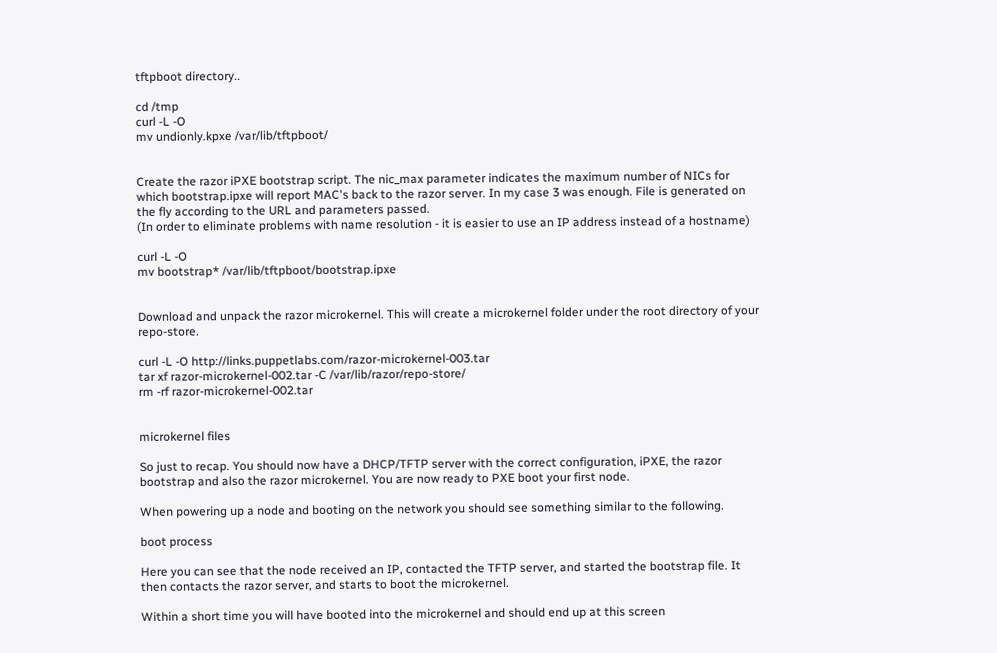tftpboot directory..

cd /tmp
curl -L -O
mv undionly.kpxe /var/lib/tftpboot/


Create the razor iPXE bootstrap script. The nic_max parameter indicates the maximum number of NICs for which bootstrap.ipxe will report MAC's back to the razor server. In my case 3 was enough. File is generated on the fly according to the URL and parameters passed.
(In order to eliminate problems with name resolution - it is easier to use an IP address instead of a hostname)

curl -L -O
mv bootstrap* /var/lib/tftpboot/bootstrap.ipxe


Download and unpack the razor microkernel. This will create a microkernel folder under the root directory of your repo-store.

curl -L -O http://links.puppetlabs.com/razor-microkernel-003.tar
tar xf razor-microkernel-002.tar -C /var/lib/razor/repo-store/
rm -rf razor-microkernel-002.tar


microkernel files

So just to recap. You should now have a DHCP/TFTP server with the correct configuration, iPXE, the razor bootstrap and also the razor microkernel. You are now ready to PXE boot your first node.

When powering up a node and booting on the network you should see something similar to the following.

boot process

Here you can see that the node received an IP, contacted the TFTP server, and started the bootstrap file. It then contacts the razor server, and starts to boot the microkernel.

Within a short time you will have booted into the microkernel and should end up at this screen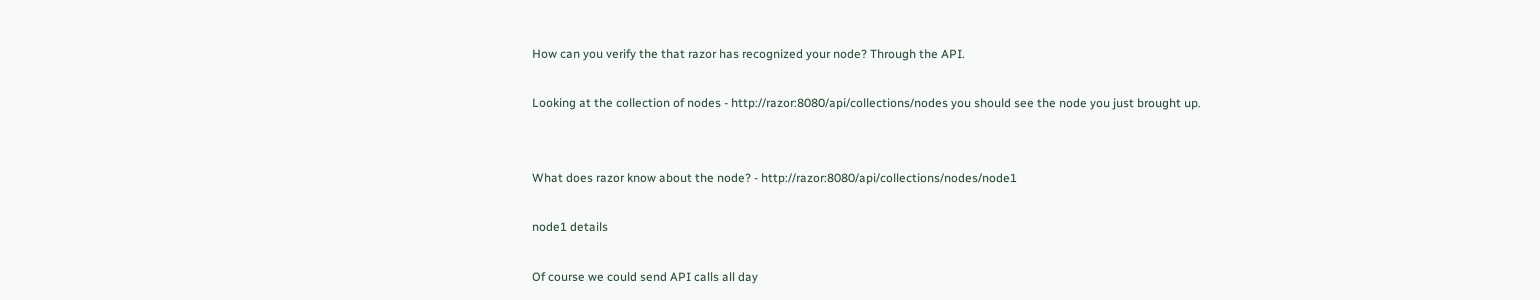How can you verify the that razor has recognized your node? Through the API.

Looking at the collection of nodes - http://razor:8080/api/collections/nodes you should see the node you just brought up.


What does razor know about the node? - http://razor:8080/api/collections/nodes/node1

node1 details

Of course we could send API calls all day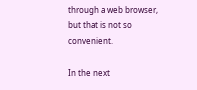through a web browser, but that is not so convenient.

In the next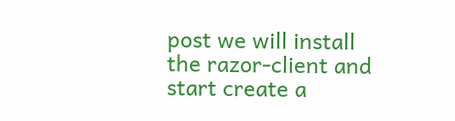post we will install the razor-client and start create a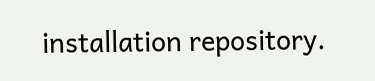installation repository.